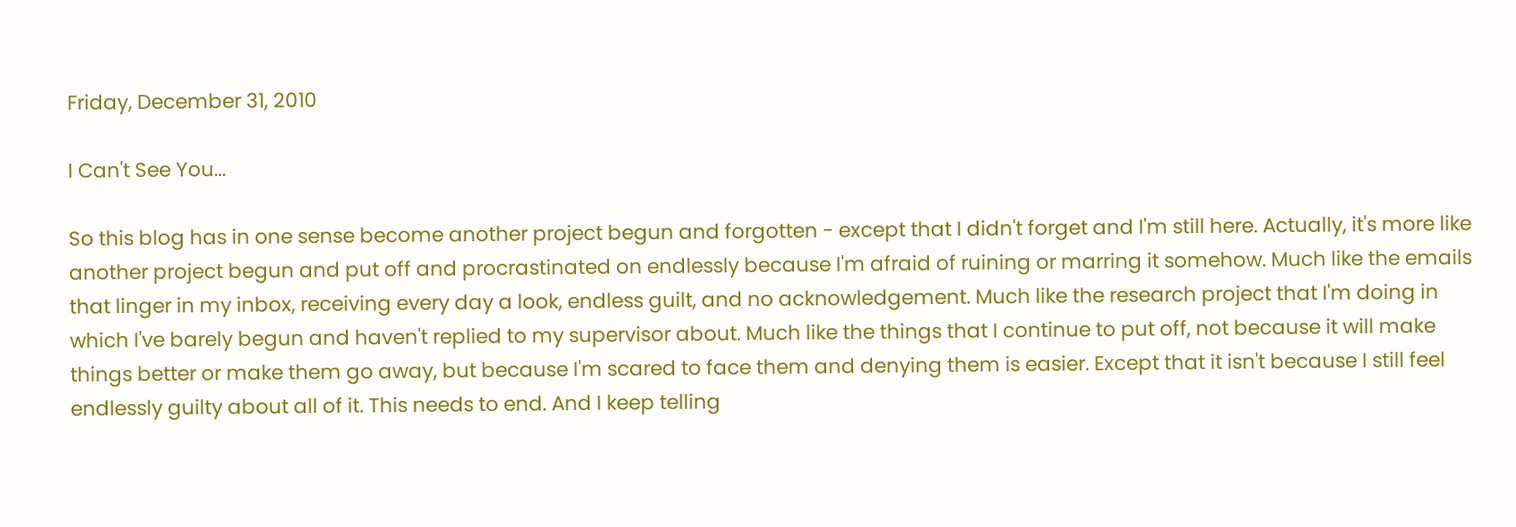Friday, December 31, 2010

I Can't See You...

So this blog has in one sense become another project begun and forgotten - except that I didn't forget and I'm still here. Actually, it's more like another project begun and put off and procrastinated on endlessly because I'm afraid of ruining or marring it somehow. Much like the emails that linger in my inbox, receiving every day a look, endless guilt, and no acknowledgement. Much like the research project that I'm doing in which I've barely begun and haven't replied to my supervisor about. Much like the things that I continue to put off, not because it will make things better or make them go away, but because I'm scared to face them and denying them is easier. Except that it isn't because I still feel endlessly guilty about all of it. This needs to end. And I keep telling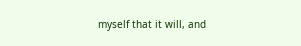myself that it will, and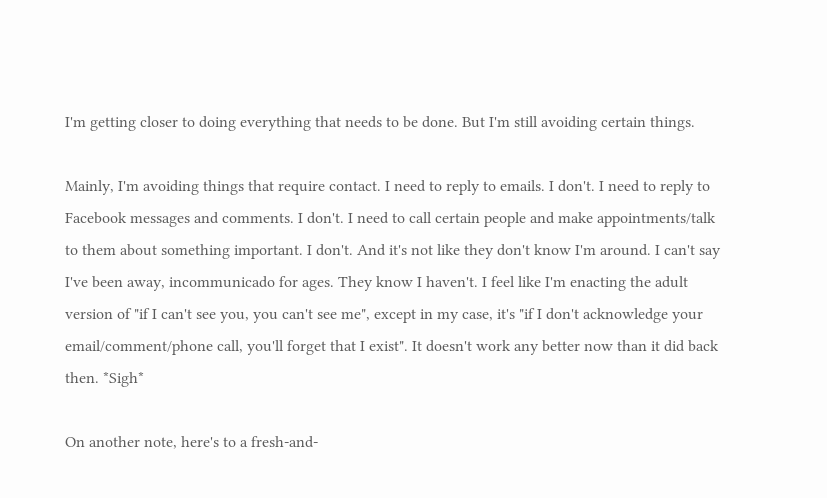I'm getting closer to doing everything that needs to be done. But I'm still avoiding certain things.

Mainly, I'm avoiding things that require contact. I need to reply to emails. I don't. I need to reply to Facebook messages and comments. I don't. I need to call certain people and make appointments/talk to them about something important. I don't. And it's not like they don't know I'm around. I can't say I've been away, incommunicado for ages. They know I haven't. I feel like I'm enacting the adult version of "if I can't see you, you can't see me", except in my case, it's "if I don't acknowledge your email/comment/phone call, you'll forget that I exist". It doesn't work any better now than it did back then. *Sigh*

On another note, here's to a fresh-and-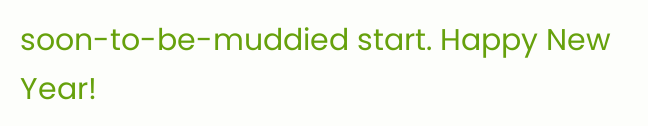soon-to-be-muddied start. Happy New Year!